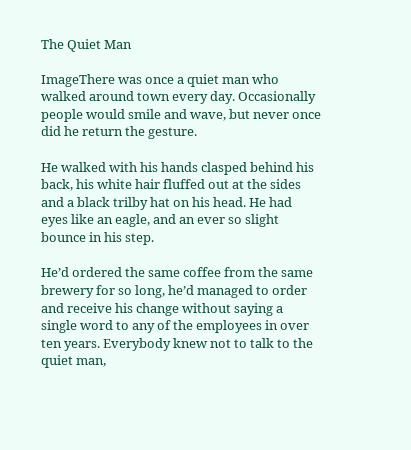The Quiet Man

ImageThere was once a quiet man who walked around town every day. Occasionally people would smile and wave, but never once did he return the gesture.

He walked with his hands clasped behind his back, his white hair fluffed out at the sides and a black trilby hat on his head. He had eyes like an eagle, and an ever so slight bounce in his step.

He’d ordered the same coffee from the same brewery for so long, he’d managed to order and receive his change without saying a single word to any of the employees in over ten years. Everybody knew not to talk to the quiet man,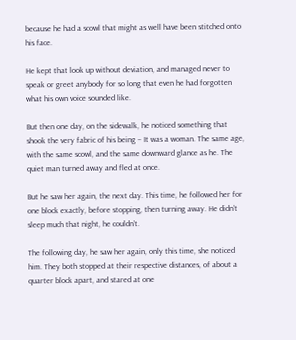because he had a scowl that might as well have been stitched onto his face.

He kept that look up without deviation, and managed never to speak or greet anybody for so long that even he had forgotten what his own voice sounded like.

But then one day, on the sidewalk, he noticed something that shook the very fabric of his being – It was a woman. The same age, with the same scowl, and the same downward glance as he. The quiet man turned away and fled at once.

But he saw her again, the next day. This time, he followed her for one block exactly, before stopping, then turning away. He didn’t sleep much that night, he couldn’t.

The following day, he saw her again, only this time, she noticed him. They both stopped at their respective distances, of about a quarter block apart, and stared at one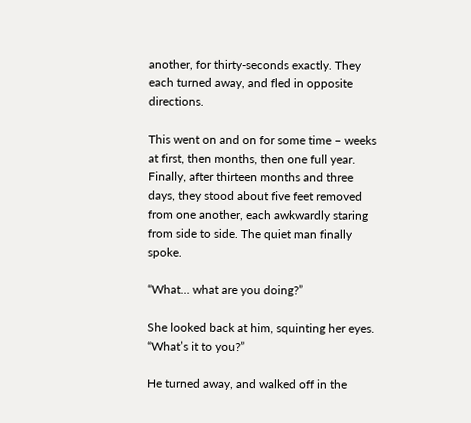another, for thirty-seconds exactly. They each turned away, and fled in opposite directions.

This went on and on for some time – weeks at first, then months, then one full year. Finally, after thirteen months and three days, they stood about five feet removed from one another, each awkwardly staring from side to side. The quiet man finally spoke.

“What… what are you doing?”

She looked back at him, squinting her eyes. “What’s it to you?”

He turned away, and walked off in the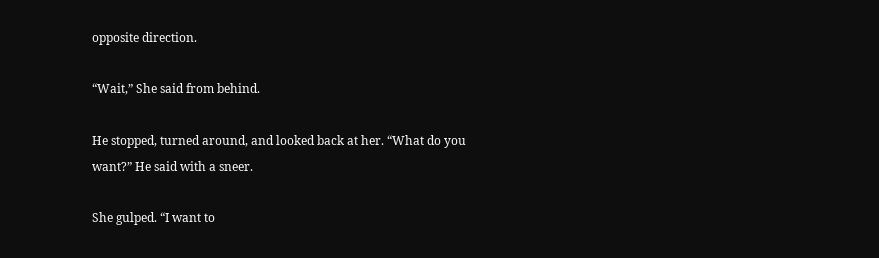opposite direction.

“Wait,” She said from behind.

He stopped, turned around, and looked back at her. “What do you want?” He said with a sneer.

She gulped. “I want to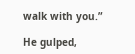walk with you.”

He gulped,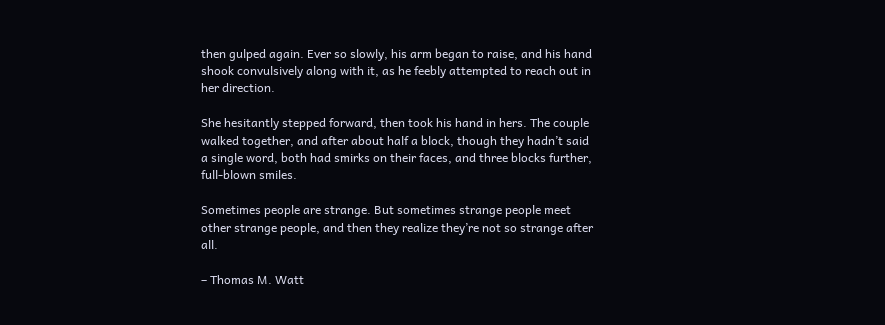then gulped again. Ever so slowly, his arm began to raise, and his hand shook convulsively along with it, as he feebly attempted to reach out in her direction.

She hesitantly stepped forward, then took his hand in hers. The couple walked together, and after about half a block, though they hadn’t said a single word, both had smirks on their faces, and three blocks further, full-blown smiles.

Sometimes people are strange. But sometimes strange people meet other strange people, and then they realize they’re not so strange after all.

– Thomas M. Watt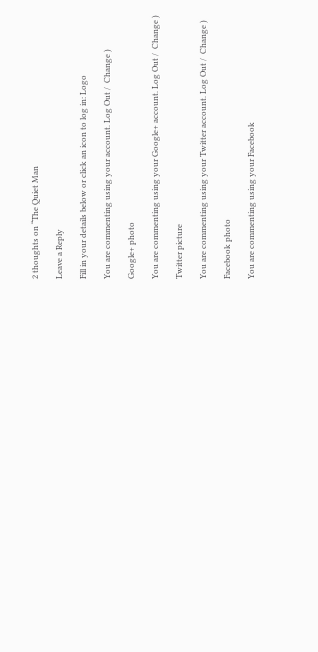2 thoughts on “The Quiet Man

Leave a Reply

Fill in your details below or click an icon to log in: Logo

You are commenting using your account. Log Out /  Change )

Google+ photo

You are commenting using your Google+ account. Log Out /  Change )

Twitter picture

You are commenting using your Twitter account. Log Out /  Change )

Facebook photo

You are commenting using your Facebook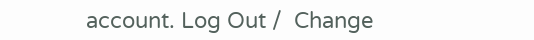account. Log Out /  Change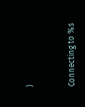)


Connecting to %s